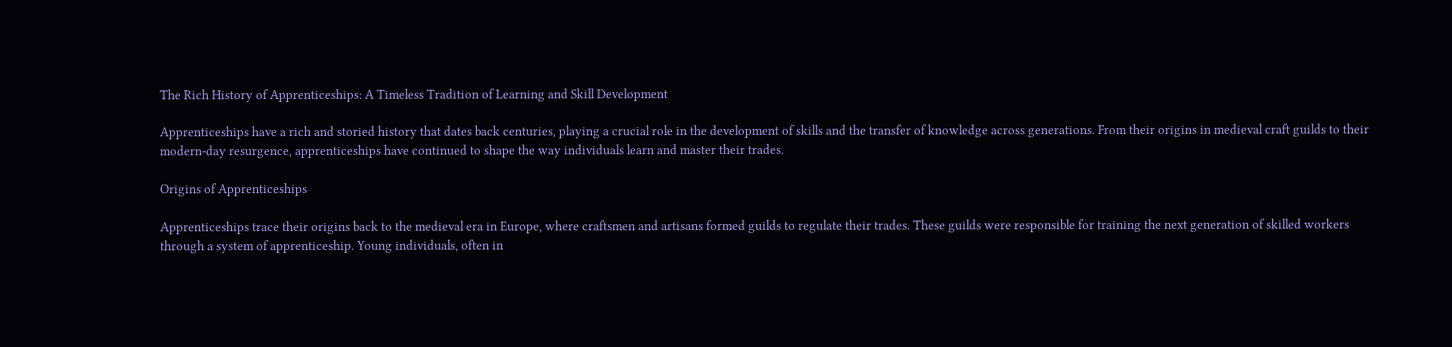The Rich History of Apprenticeships: A Timeless Tradition of Learning and Skill Development

Apprenticeships have a rich and storied history that dates back centuries, playing a crucial role in the development of skills and the transfer of knowledge across generations. From their origins in medieval craft guilds to their modern-day resurgence, apprenticeships have continued to shape the way individuals learn and master their trades.

Origins of Apprenticeships

Apprenticeships trace their origins back to the medieval era in Europe, where craftsmen and artisans formed guilds to regulate their trades. These guilds were responsible for training the next generation of skilled workers through a system of apprenticeship. Young individuals, often in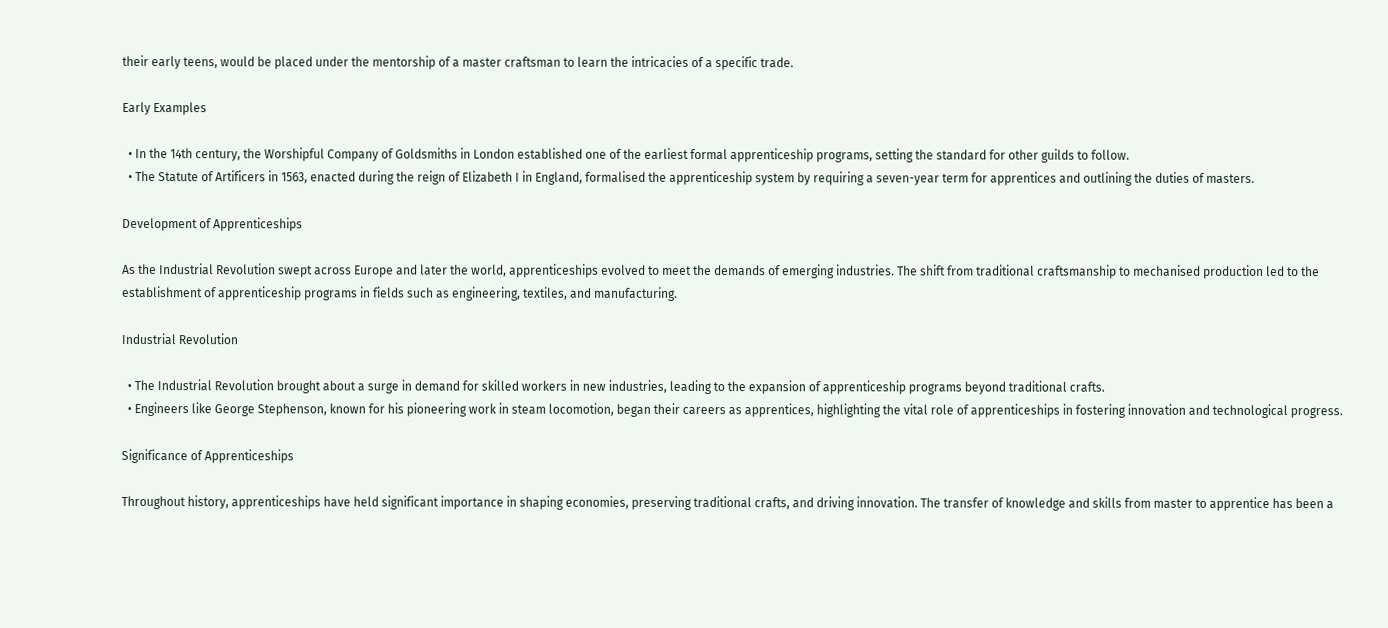their early teens, would be placed under the mentorship of a master craftsman to learn the intricacies of a specific trade.

Early Examples

  • In the 14th century, the Worshipful Company of Goldsmiths in London established one of the earliest formal apprenticeship programs, setting the standard for other guilds to follow.
  • The Statute of Artificers in 1563, enacted during the reign of Elizabeth I in England, formalised the apprenticeship system by requiring a seven-year term for apprentices and outlining the duties of masters.

Development of Apprenticeships

As the Industrial Revolution swept across Europe and later the world, apprenticeships evolved to meet the demands of emerging industries. The shift from traditional craftsmanship to mechanised production led to the establishment of apprenticeship programs in fields such as engineering, textiles, and manufacturing.

Industrial Revolution

  • The Industrial Revolution brought about a surge in demand for skilled workers in new industries, leading to the expansion of apprenticeship programs beyond traditional crafts.
  • Engineers like George Stephenson, known for his pioneering work in steam locomotion, began their careers as apprentices, highlighting the vital role of apprenticeships in fostering innovation and technological progress.

Significance of Apprenticeships

Throughout history, apprenticeships have held significant importance in shaping economies, preserving traditional crafts, and driving innovation. The transfer of knowledge and skills from master to apprentice has been a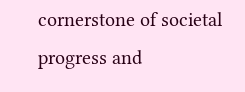cornerstone of societal progress and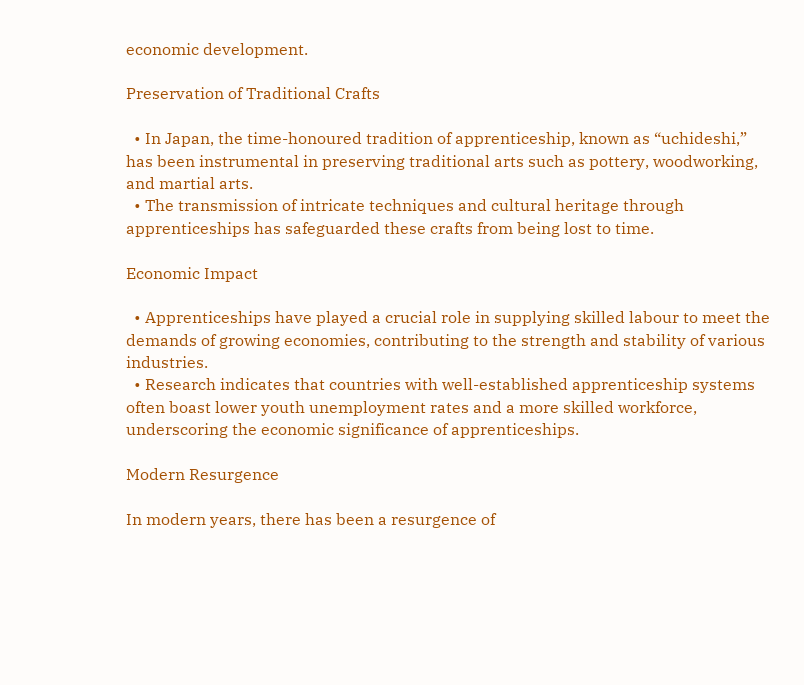economic development.

Preservation of Traditional Crafts

  • In Japan, the time-honoured tradition of apprenticeship, known as “uchideshi,” has been instrumental in preserving traditional arts such as pottery, woodworking, and martial arts.
  • The transmission of intricate techniques and cultural heritage through apprenticeships has safeguarded these crafts from being lost to time.

Economic Impact

  • Apprenticeships have played a crucial role in supplying skilled labour to meet the demands of growing economies, contributing to the strength and stability of various industries.
  • Research indicates that countries with well-established apprenticeship systems often boast lower youth unemployment rates and a more skilled workforce, underscoring the economic significance of apprenticeships.

Modern Resurgence

In modern years, there has been a resurgence of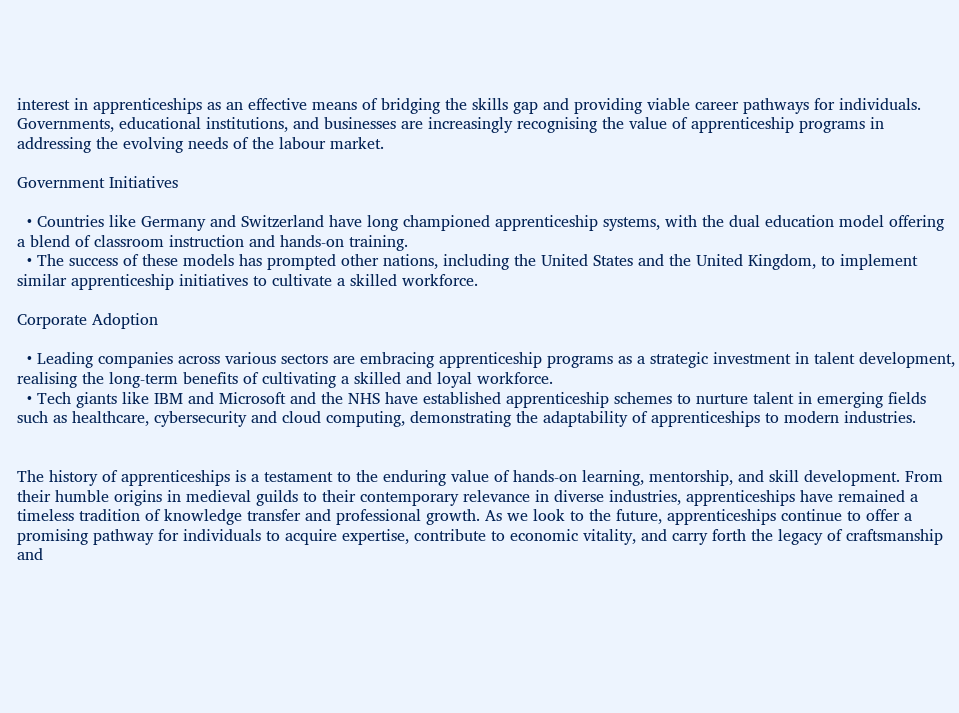interest in apprenticeships as an effective means of bridging the skills gap and providing viable career pathways for individuals. Governments, educational institutions, and businesses are increasingly recognising the value of apprenticeship programs in addressing the evolving needs of the labour market.

Government Initiatives

  • Countries like Germany and Switzerland have long championed apprenticeship systems, with the dual education model offering a blend of classroom instruction and hands-on training.
  • The success of these models has prompted other nations, including the United States and the United Kingdom, to implement similar apprenticeship initiatives to cultivate a skilled workforce.

Corporate Adoption

  • Leading companies across various sectors are embracing apprenticeship programs as a strategic investment in talent development, realising the long-term benefits of cultivating a skilled and loyal workforce.
  • Tech giants like IBM and Microsoft and the NHS have established apprenticeship schemes to nurture talent in emerging fields such as healthcare, cybersecurity and cloud computing, demonstrating the adaptability of apprenticeships to modern industries.


The history of apprenticeships is a testament to the enduring value of hands-on learning, mentorship, and skill development. From their humble origins in medieval guilds to their contemporary relevance in diverse industries, apprenticeships have remained a timeless tradition of knowledge transfer and professional growth. As we look to the future, apprenticeships continue to offer a promising pathway for individuals to acquire expertise, contribute to economic vitality, and carry forth the legacy of craftsmanship and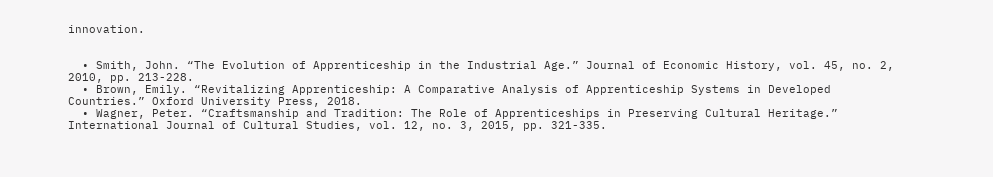innovation.


  • Smith, John. “The Evolution of Apprenticeship in the Industrial Age.” Journal of Economic History, vol. 45, no. 2, 2010, pp. 213-228.
  • Brown, Emily. “Revitalizing Apprenticeship: A Comparative Analysis of Apprenticeship Systems in Developed Countries.” Oxford University Press, 2018.
  • Wagner, Peter. “Craftsmanship and Tradition: The Role of Apprenticeships in Preserving Cultural Heritage.” International Journal of Cultural Studies, vol. 12, no. 3, 2015, pp. 321-335.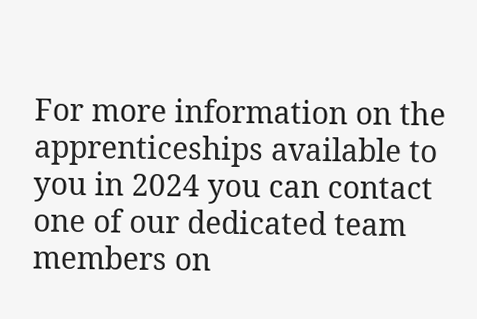For more information on the apprenticeships available to you in 2024 you can contact one of our dedicated team members on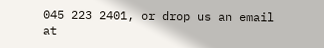045 223 2401, or drop us an email at